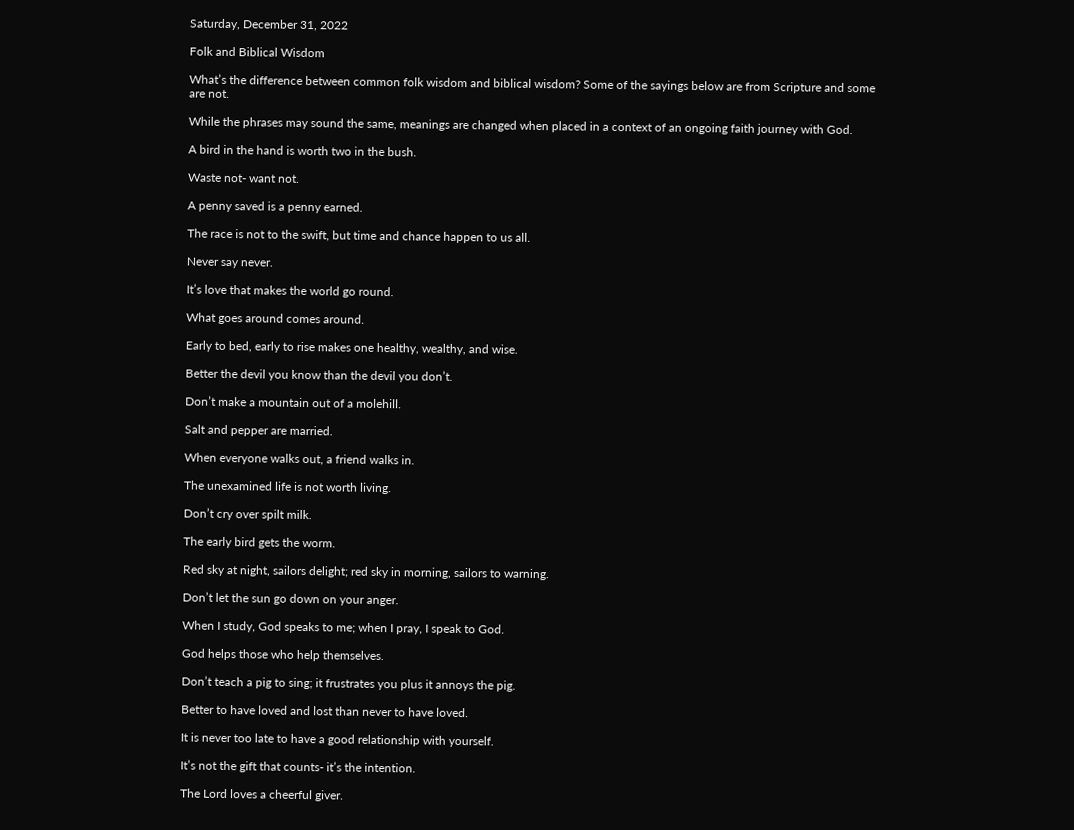Saturday, December 31, 2022

Folk and Biblical Wisdom

What’s the difference between common folk wisdom and biblical wisdom? Some of the sayings below are from Scripture and some are not.

While the phrases may sound the same, meanings are changed when placed in a context of an ongoing faith journey with God.

A bird in the hand is worth two in the bush.

Waste not- want not.

A penny saved is a penny earned.

The race is not to the swift, but time and chance happen to us all.

Never say never.

It’s love that makes the world go round.

What goes around comes around.

Early to bed, early to rise makes one healthy, wealthy, and wise.

Better the devil you know than the devil you don’t.

Don’t make a mountain out of a molehill.

Salt and pepper are married.

When everyone walks out, a friend walks in.

The unexamined life is not worth living.

Don’t cry over spilt milk.

The early bird gets the worm.

Red sky at night, sailors delight; red sky in morning, sailors to warning.

Don’t let the sun go down on your anger.

When I study, God speaks to me; when I pray, I speak to God.

God helps those who help themselves.

Don’t teach a pig to sing; it frustrates you plus it annoys the pig.

Better to have loved and lost than never to have loved.

It is never too late to have a good relationship with yourself.

It’s not the gift that counts- it’s the intention.

The Lord loves a cheerful giver.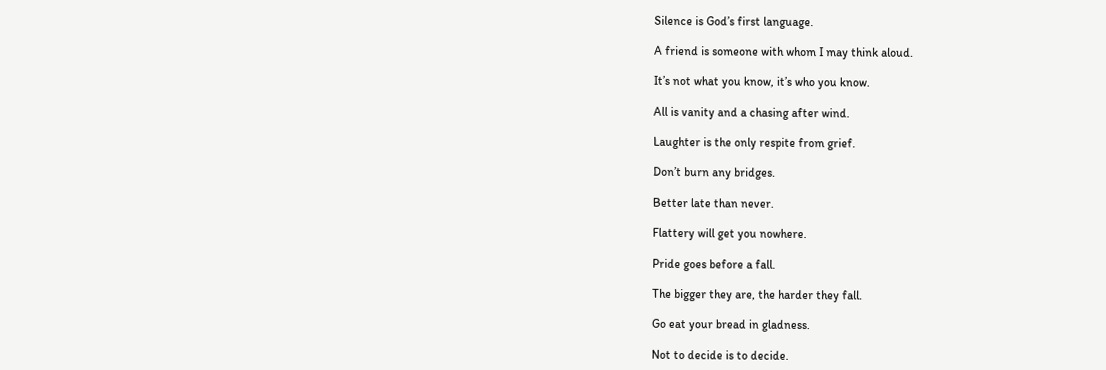Silence is God’s first language.

A friend is someone with whom I may think aloud.

It’s not what you know, it’s who you know.

All is vanity and a chasing after wind.

Laughter is the only respite from grief.

Don’t burn any bridges.

Better late than never.

Flattery will get you nowhere.

Pride goes before a fall.

The bigger they are, the harder they fall.

Go eat your bread in gladness.

Not to decide is to decide.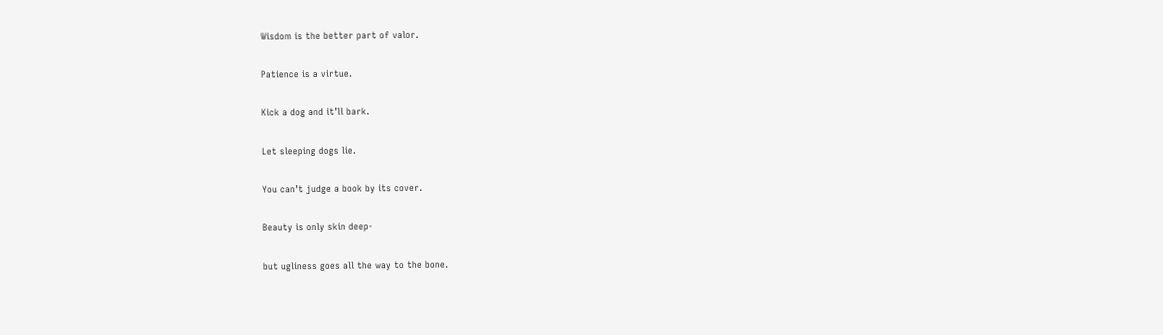Wisdom is the better part of valor.

Patience is a virtue.

Kick a dog and it’ll bark.

Let sleeping dogs lie.

You can’t judge a book by its cover.

Beauty is only skin deep-

but ugliness goes all the way to the bone.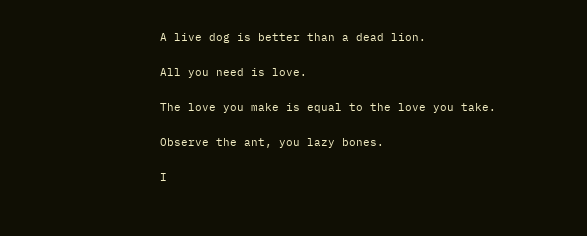A live dog is better than a dead lion.

All you need is love.

The love you make is equal to the love you take.

Observe the ant, you lazy bones.

I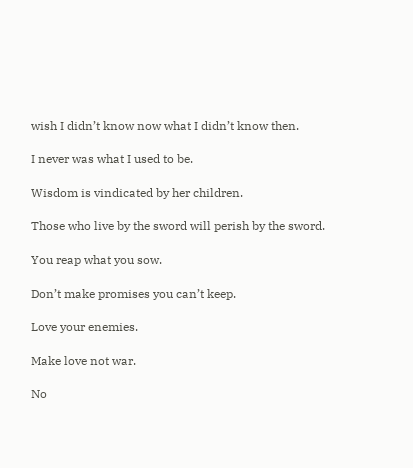wish I didn’t know now what I didn’t know then.

I never was what I used to be.

Wisdom is vindicated by her children.

Those who live by the sword will perish by the sword.

You reap what you sow.

Don’t make promises you can’t keep.

Love your enemies.

Make love not war.

No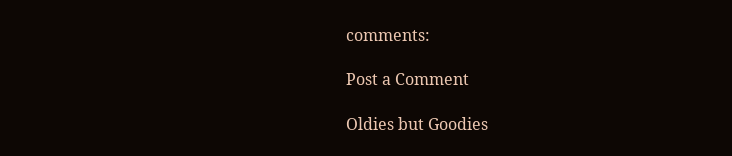comments:

Post a Comment

Oldies but Goodies